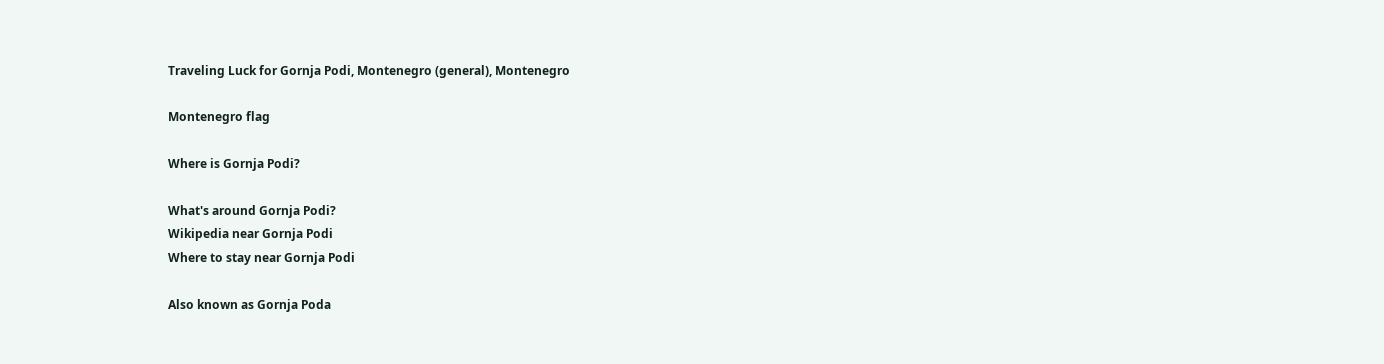Traveling Luck for Gornja Podi, Montenegro (general), Montenegro

Montenegro flag

Where is Gornja Podi?

What's around Gornja Podi?
Wikipedia near Gornja Podi
Where to stay near Gornja Podi

Also known as Gornja Poda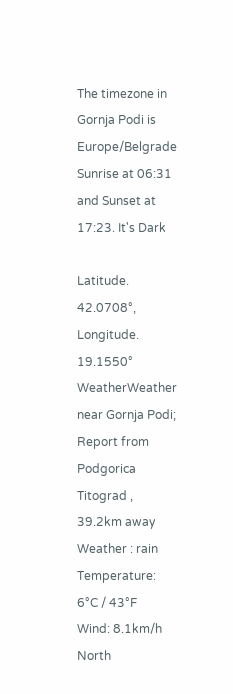The timezone in Gornja Podi is Europe/Belgrade
Sunrise at 06:31 and Sunset at 17:23. It's Dark

Latitude. 42.0708°, Longitude. 19.1550°
WeatherWeather near Gornja Podi; Report from Podgorica Titograd , 39.2km away
Weather : rain
Temperature: 6°C / 43°F
Wind: 8.1km/h North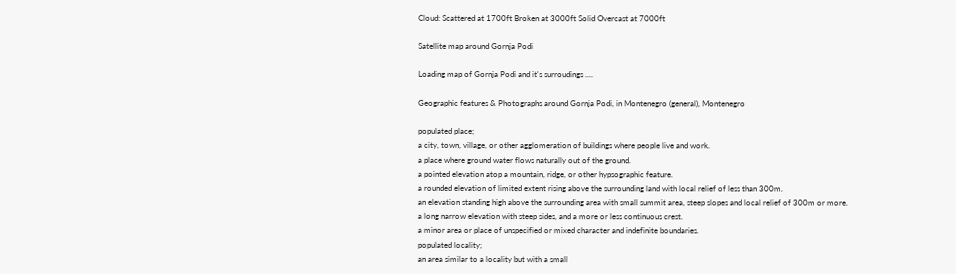Cloud: Scattered at 1700ft Broken at 3000ft Solid Overcast at 7000ft

Satellite map around Gornja Podi

Loading map of Gornja Podi and it's surroudings ....

Geographic features & Photographs around Gornja Podi, in Montenegro (general), Montenegro

populated place;
a city, town, village, or other agglomeration of buildings where people live and work.
a place where ground water flows naturally out of the ground.
a pointed elevation atop a mountain, ridge, or other hypsographic feature.
a rounded elevation of limited extent rising above the surrounding land with local relief of less than 300m.
an elevation standing high above the surrounding area with small summit area, steep slopes and local relief of 300m or more.
a long narrow elevation with steep sides, and a more or less continuous crest.
a minor area or place of unspecified or mixed character and indefinite boundaries.
populated locality;
an area similar to a locality but with a small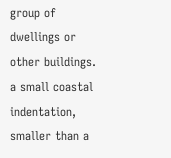group of dwellings or other buildings.
a small coastal indentation, smaller than a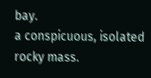bay.
a conspicuous, isolated rocky mass.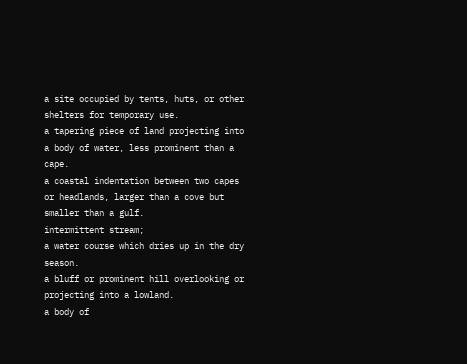a site occupied by tents, huts, or other shelters for temporary use.
a tapering piece of land projecting into a body of water, less prominent than a cape.
a coastal indentation between two capes or headlands, larger than a cove but smaller than a gulf.
intermittent stream;
a water course which dries up in the dry season.
a bluff or prominent hill overlooking or projecting into a lowland.
a body of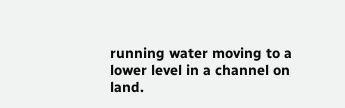running water moving to a lower level in a channel on land.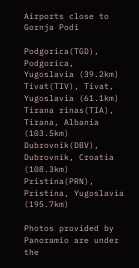Airports close to Gornja Podi

Podgorica(TGD), Podgorica, Yugoslavia (39.2km)
Tivat(TIV), Tivat, Yugoslavia (61.1km)
Tirana rinas(TIA), Tirana, Albania (103.5km)
Dubrovnik(DBV), Dubrovnik, Croatia (108.3km)
Pristina(PRN), Pristina, Yugoslavia (195.7km)

Photos provided by Panoramio are under the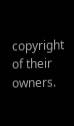copyright of their owners.